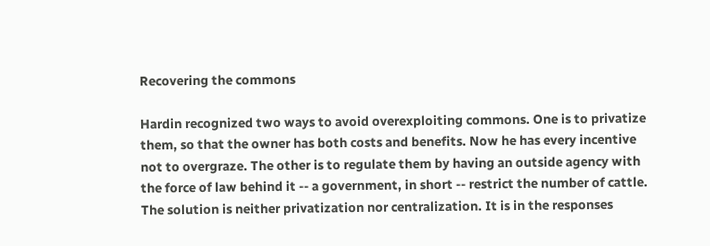Recovering the commons

Hardin recognized two ways to avoid overexploiting commons. One is to privatize them, so that the owner has both costs and benefits. Now he has every incentive not to overgraze. The other is to regulate them by having an outside agency with the force of law behind it -- a government, in short -- restrict the number of cattle.
The solution is neither privatization nor centralization. It is in the responses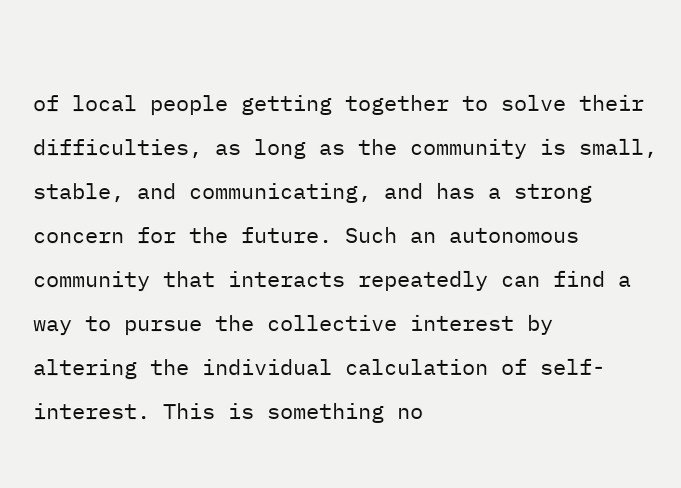of local people getting together to solve their difficulties, as long as the community is small, stable, and communicating, and has a strong concern for the future. Such an autonomous community that interacts repeatedly can find a way to pursue the collective interest by altering the individual calculation of self-interest. This is something no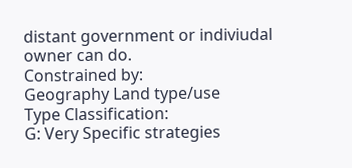distant government or indiviudal owner can do.
Constrained by:
Geography Land type/use
Type Classification:
G: Very Specific strategies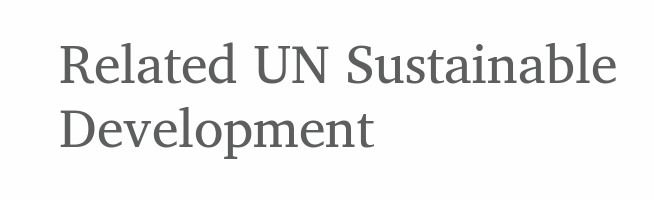Related UN Sustainable Development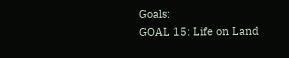Goals:
GOAL 15: Life on Land